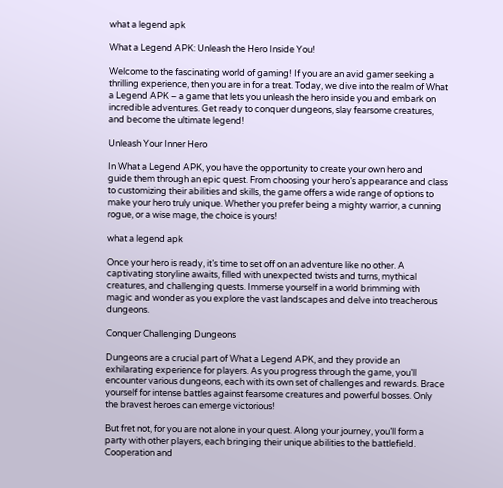what a legend apk

What a Legend APK: Unleash the Hero Inside You!

Welcome to the fascinating world of gaming! If you are an avid gamer seeking a thrilling experience, then you are in for a treat. Today, we dive into the realm of What a Legend APK – a game that lets you unleash the hero inside you and embark on incredible adventures. Get ready to conquer dungeons, slay fearsome creatures, and become the ultimate legend!

Unleash Your Inner Hero

In What a Legend APK, you have the opportunity to create your own hero and guide them through an epic quest. From choosing your hero’s appearance and class to customizing their abilities and skills, the game offers a wide range of options to make your hero truly unique. Whether you prefer being a mighty warrior, a cunning rogue, or a wise mage, the choice is yours!

what a legend apk

Once your hero is ready, it’s time to set off on an adventure like no other. A captivating storyline awaits, filled with unexpected twists and turns, mythical creatures, and challenging quests. Immerse yourself in a world brimming with magic and wonder as you explore the vast landscapes and delve into treacherous dungeons.

Conquer Challenging Dungeons

Dungeons are a crucial part of What a Legend APK, and they provide an exhilarating experience for players. As you progress through the game, you’ll encounter various dungeons, each with its own set of challenges and rewards. Brace yourself for intense battles against fearsome creatures and powerful bosses. Only the bravest heroes can emerge victorious!

But fret not, for you are not alone in your quest. Along your journey, you’ll form a party with other players, each bringing their unique abilities to the battlefield. Cooperation and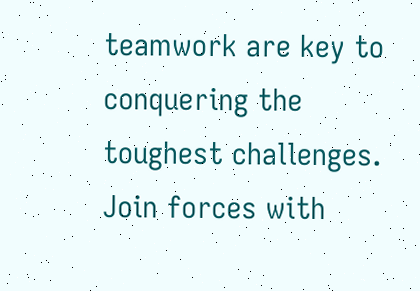teamwork are key to conquering the toughest challenges. Join forces with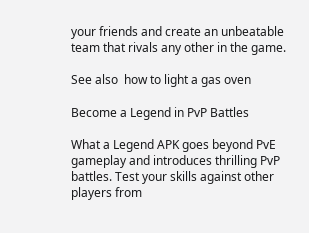your friends and create an unbeatable team that rivals any other in the game.

See also  how to light a gas oven

Become a Legend in PvP Battles

What a Legend APK goes beyond PvE gameplay and introduces thrilling PvP battles. Test your skills against other players from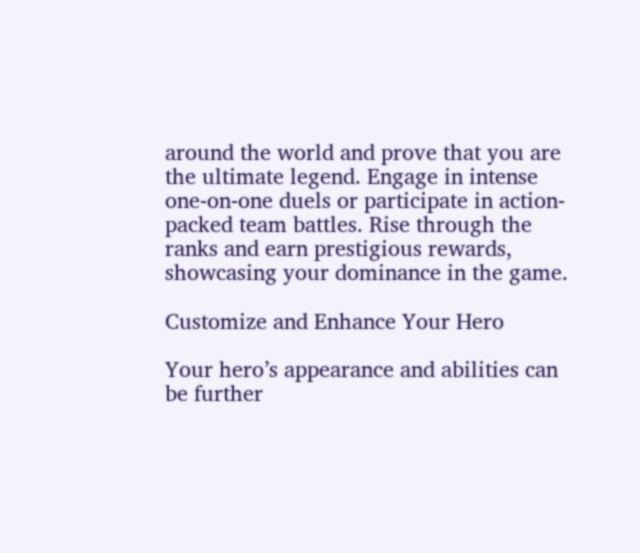around the world and prove that you are the ultimate legend. Engage in intense one-on-one duels or participate in action-packed team battles. Rise through the ranks and earn prestigious rewards, showcasing your dominance in the game.

Customize and Enhance Your Hero

Your hero’s appearance and abilities can be further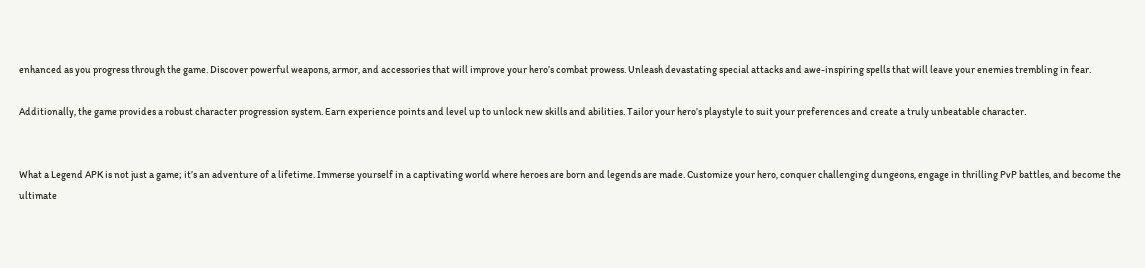enhanced as you progress through the game. Discover powerful weapons, armor, and accessories that will improve your hero’s combat prowess. Unleash devastating special attacks and awe-inspiring spells that will leave your enemies trembling in fear.

Additionally, the game provides a robust character progression system. Earn experience points and level up to unlock new skills and abilities. Tailor your hero’s playstyle to suit your preferences and create a truly unbeatable character.


What a Legend APK is not just a game; it’s an adventure of a lifetime. Immerse yourself in a captivating world where heroes are born and legends are made. Customize your hero, conquer challenging dungeons, engage in thrilling PvP battles, and become the ultimate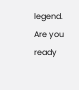legend. Are you ready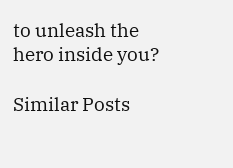to unleash the hero inside you?

Similar Posts